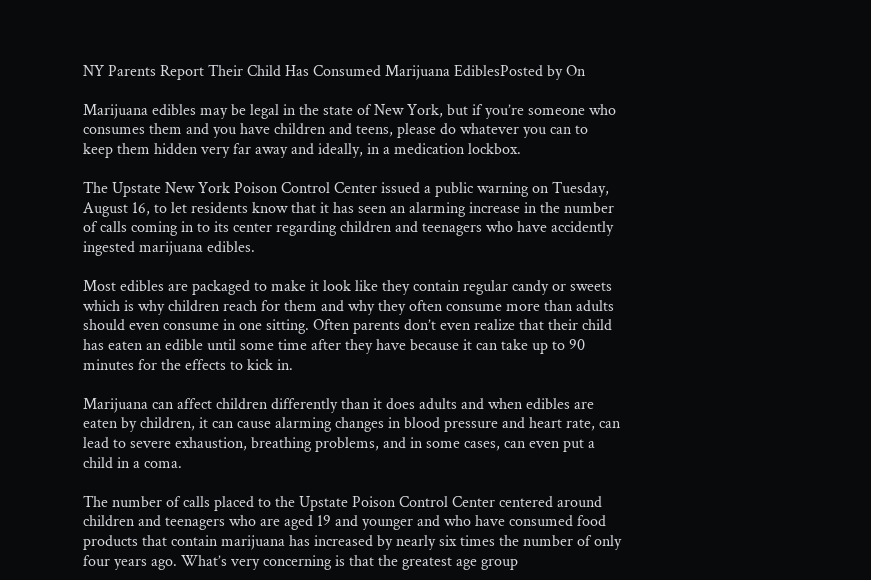NY Parents Report Their Child Has Consumed Marijuana EdiblesPosted by On

Marijuana edibles may be legal in the state of New York, but if you’re someone who consumes them and you have children and teens, please do whatever you can to keep them hidden very far away and ideally, in a medication lockbox.

The Upstate New York Poison Control Center issued a public warning on Tuesday, August 16, to let residents know that it has seen an alarming increase in the number of calls coming in to its center regarding children and teenagers who have accidently ingested marijuana edibles.

Most edibles are packaged to make it look like they contain regular candy or sweets which is why children reach for them and why they often consume more than adults should even consume in one sitting. Often parents don’t even realize that their child has eaten an edible until some time after they have because it can take up to 90 minutes for the effects to kick in.

Marijuana can affect children differently than it does adults and when edibles are eaten by children, it can cause alarming changes in blood pressure and heart rate, can lead to severe exhaustion, breathing problems, and in some cases, can even put a child in a coma.

The number of calls placed to the Upstate Poison Control Center centered around children and teenagers who are aged 19 and younger and who have consumed food products that contain marijuana has increased by nearly six times the number of only four years ago. What’s very concerning is that the greatest age group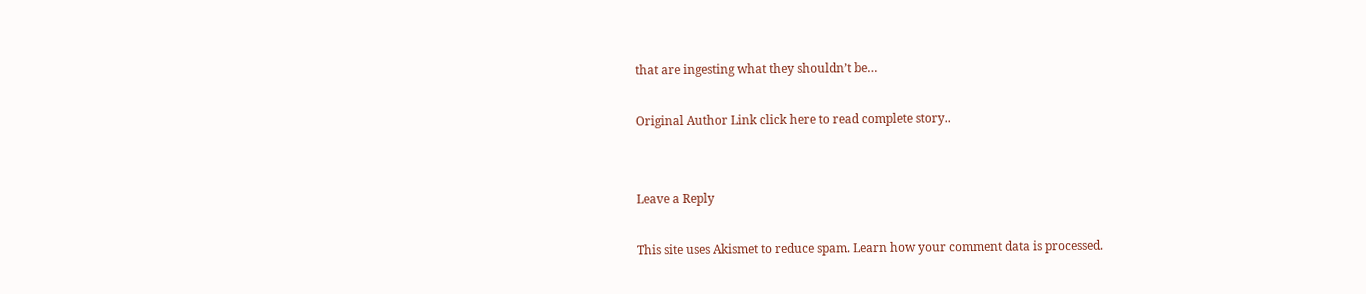that are ingesting what they shouldn’t be…

Original Author Link click here to read complete story..


Leave a Reply

This site uses Akismet to reduce spam. Learn how your comment data is processed.